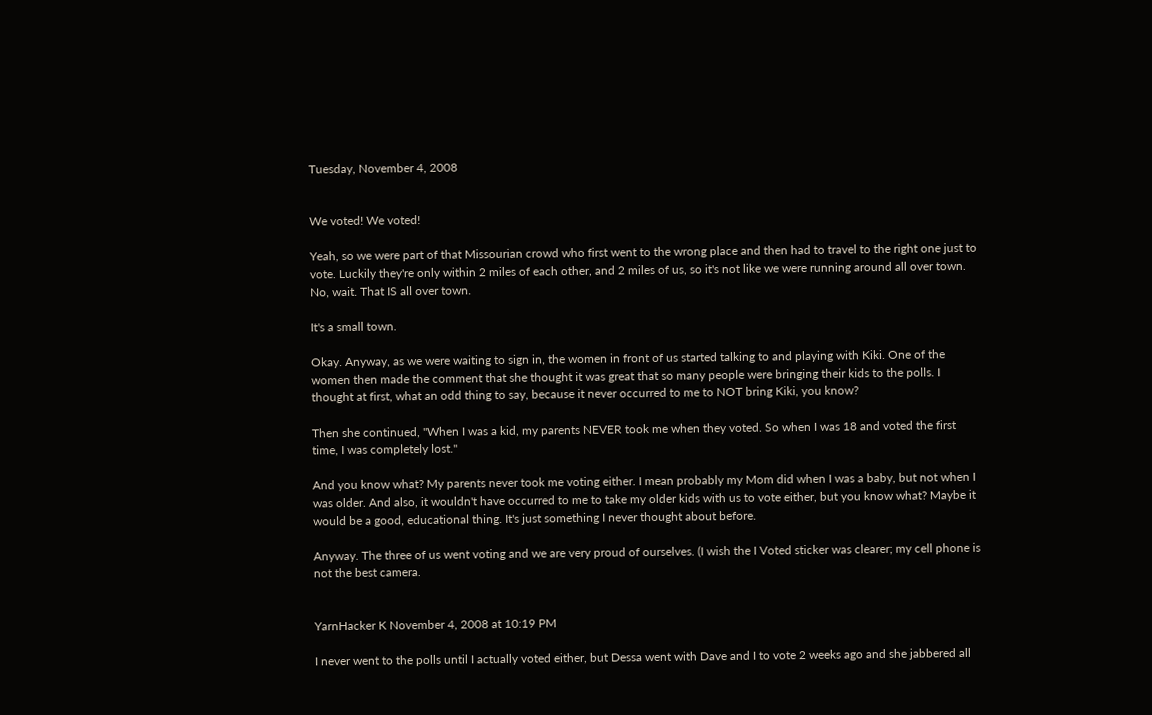Tuesday, November 4, 2008


We voted! We voted!

Yeah, so we were part of that Missourian crowd who first went to the wrong place and then had to travel to the right one just to vote. Luckily they're only within 2 miles of each other, and 2 miles of us, so it's not like we were running around all over town. No, wait. That IS all over town.

It's a small town.

Okay. Anyway, as we were waiting to sign in, the women in front of us started talking to and playing with Kiki. One of the women then made the comment that she thought it was great that so many people were bringing their kids to the polls. I thought at first, what an odd thing to say, because it never occurred to me to NOT bring Kiki, you know?

Then she continued, "When I was a kid, my parents NEVER took me when they voted. So when I was 18 and voted the first time, I was completely lost."

And you know what? My parents never took me voting either. I mean probably my Mom did when I was a baby, but not when I was older. And also, it wouldn't have occurred to me to take my older kids with us to vote either, but you know what? Maybe it would be a good, educational thing. It's just something I never thought about before.

Anyway. The three of us went voting and we are very proud of ourselves. (I wish the I Voted sticker was clearer; my cell phone is not the best camera.


YarnHacker K November 4, 2008 at 10:19 PM

I never went to the polls until I actually voted either, but Dessa went with Dave and I to vote 2 weeks ago and she jabbered all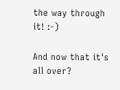the way through it! :-)

And now that it's all over?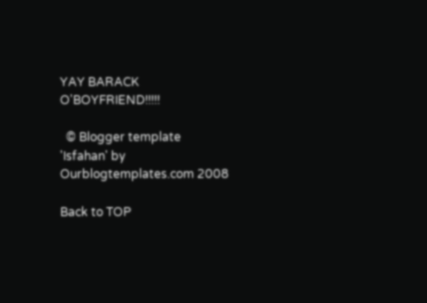YAY BARACK O'BOYFRIEND!!!!!

  © Blogger template 'Isfahan' by Ourblogtemplates.com 2008

Back to TOP